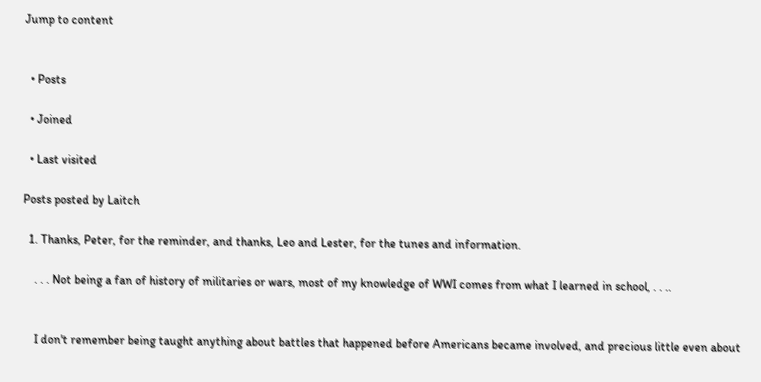Jump to content


  • Posts

  • Joined

  • Last visited

Posts posted by Laitch

  1. Thanks, Peter, for the reminder, and thanks, Leo and Lester, for the tunes and information.

    . . . Not being a fan of history of militaries or wars, most of my knowledge of WWI comes from what I learned in school, . . ..


    I don't remember being taught anything about battles that happened before Americans became involved, and precious little even about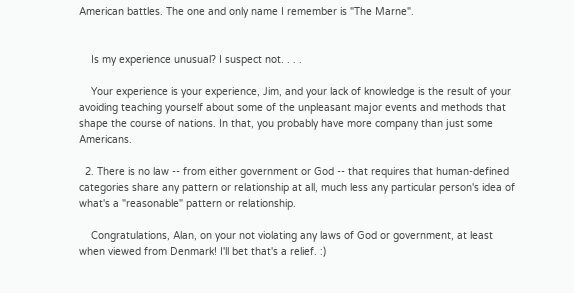American battles. The one and only name I remember is "The Marne".


    Is my experience unusual? I suspect not. . . .

    Your experience is your experience, Jim, and your lack of knowledge is the result of your avoiding teaching yourself about some of the unpleasant major events and methods that shape the course of nations. In that, you probably have more company than just some Americans.

  2. There is no law -- from either government or God -- that requires that human-defined categories share any pattern or relationship at all, much less any particular person's idea of what's a "reasonable" pattern or relationship.

    Congratulations, Alan, on your not violating any laws of God or government, at least when viewed from Denmark! I'll bet that's a relief. :)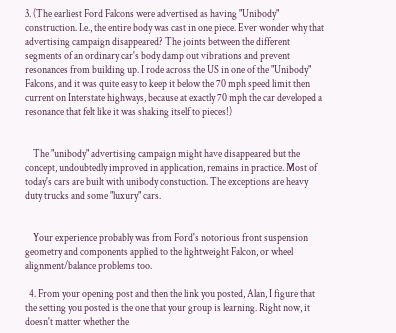3. (The earliest Ford Falcons were advertised as having "Unibody" construction. I.e., the entire body was cast in one piece. Ever wonder why that advertising campaign disappeared? The joints between the different segments of an ordinary car's body damp out vibrations and prevent resonances from building up. I rode across the US in one of the "Unibody" Falcons, and it was quite easy to keep it below the 70 mph speed limit then current on Interstate highways, because at exactly 70 mph the car developed a resonance that felt like it was shaking itself to pieces!)


    The "unibody" advertising campaign might have disappeared but the concept, undoubtedly improved in application, remains in practice. Most of today's cars are built with unibody constuction. The exceptions are heavy duty trucks and some "luxury" cars.


    Your experience probably was from Ford's notorious front suspension geometry and components applied to the lightweight Falcon, or wheel alignment/balance problems too.

  4. From your opening post and then the link you posted, Alan, I figure that the setting you posted is the one that your group is learning. Right now, it doesn't matter whether the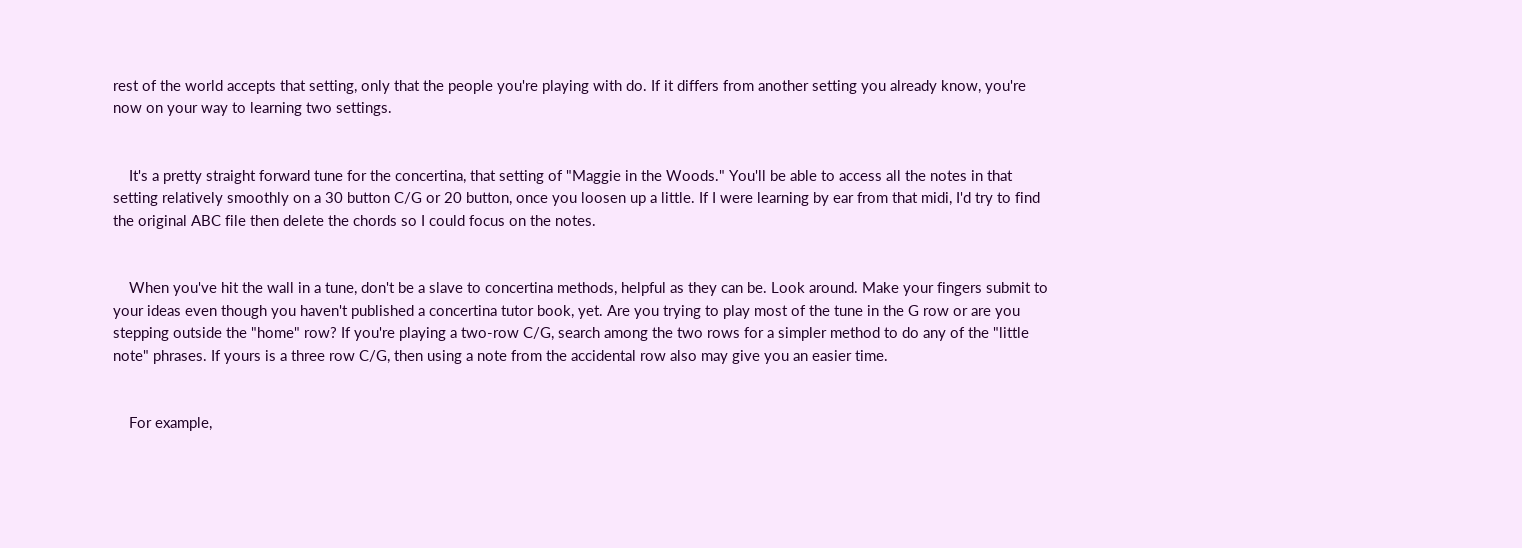rest of the world accepts that setting, only that the people you're playing with do. If it differs from another setting you already know, you're now on your way to learning two settings.


    It's a pretty straight forward tune for the concertina, that setting of "Maggie in the Woods." You'll be able to access all the notes in that setting relatively smoothly on a 30 button C/G or 20 button, once you loosen up a little. If I were learning by ear from that midi, I'd try to find the original ABC file then delete the chords so I could focus on the notes.


    When you've hit the wall in a tune, don't be a slave to concertina methods, helpful as they can be. Look around. Make your fingers submit to your ideas even though you haven't published a concertina tutor book, yet. Are you trying to play most of the tune in the G row or are you stepping outside the "home" row? If you're playing a two-row C/G, search among the two rows for a simpler method to do any of the "little note" phrases. If yours is a three row C/G, then using a note from the accidental row also may give you an easier time.


    For example,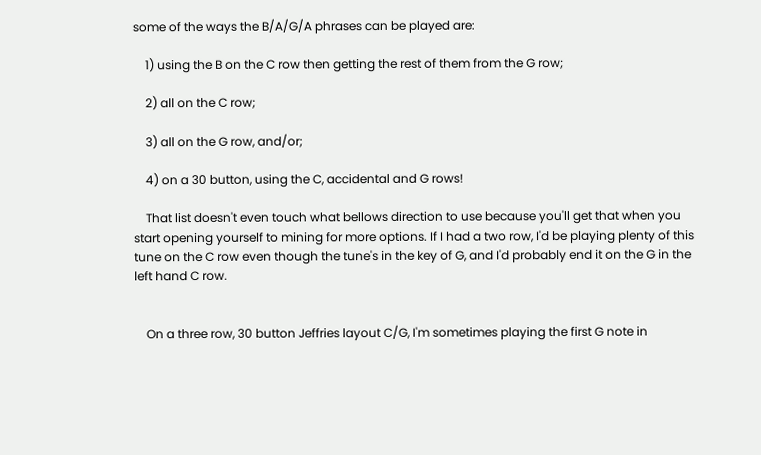some of the ways the B/A/G/A phrases can be played are:

    1) using the B on the C row then getting the rest of them from the G row;

    2) all on the C row;

    3) all on the G row, and/or;

    4) on a 30 button, using the C, accidental and G rows!

    That list doesn't even touch what bellows direction to use because you'll get that when you start opening yourself to mining for more options. If I had a two row, I'd be playing plenty of this tune on the C row even though the tune's in the key of G, and I'd probably end it on the G in the left hand C row.


    On a three row, 30 button Jeffries layout C/G, I'm sometimes playing the first G note in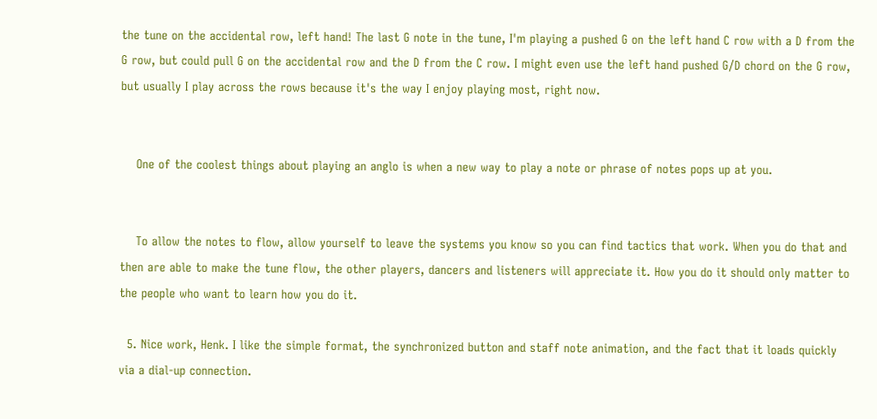the tune on the accidental row, left hand! The last G note in the tune, I'm playing a pushed G on the left hand C row with a D from the G row, but could pull G on the accidental row and the D from the C row. I might even use the left hand pushed G/D chord on the G row, but usually I play across the rows because it's the way I enjoy playing most, right now.


    One of the coolest things about playing an anglo is when a new way to play a note or phrase of notes pops up at you.


    To allow the notes to flow, allow yourself to leave the systems you know so you can find tactics that work. When you do that and then are able to make the tune flow, the other players, dancers and listeners will appreciate it. How you do it should only matter to the people who want to learn how you do it.

  5. Nice work, Henk. I like the simple format, the synchronized button and staff note animation, and the fact that it loads quickly via a dial-up connection.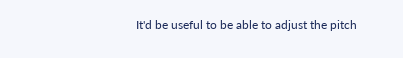It'd be useful to be able to adjust the pitch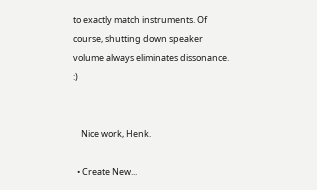to exactly match instruments. Of course, shutting down speaker volume always eliminates dissonance. :)


    Nice work, Henk.

  • Create New...